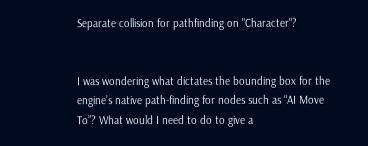Separate collision for pathfinding on "Character"?


I was wondering what dictates the bounding box for the engine’s native path-finding for nodes such as “AI Move To”? What would I need to do to give a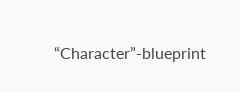“Character”-blueprint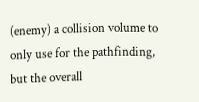(enemy) a collision volume to only use for the pathfinding, but the overall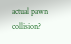actual pawn collision?